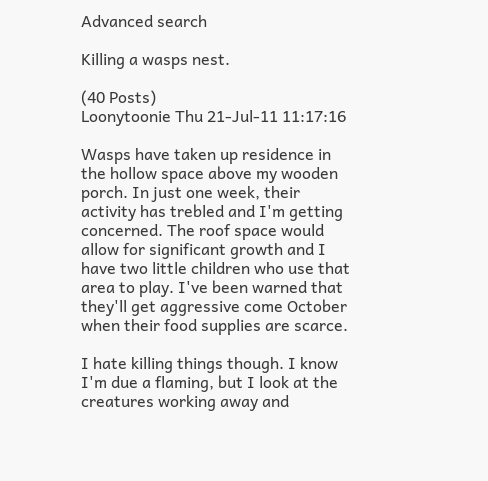Advanced search

Killing a wasps nest.

(40 Posts)
Loonytoonie Thu 21-Jul-11 11:17:16

Wasps have taken up residence in the hollow space above my wooden porch. In just one week, their activity has trebled and I'm getting concerned. The roof space would allow for significant growth and I have two little children who use that area to play. I've been warned that they'll get aggressive come October when their food supplies are scarce.

I hate killing things though. I know I'm due a flaming, but I look at the creatures working away and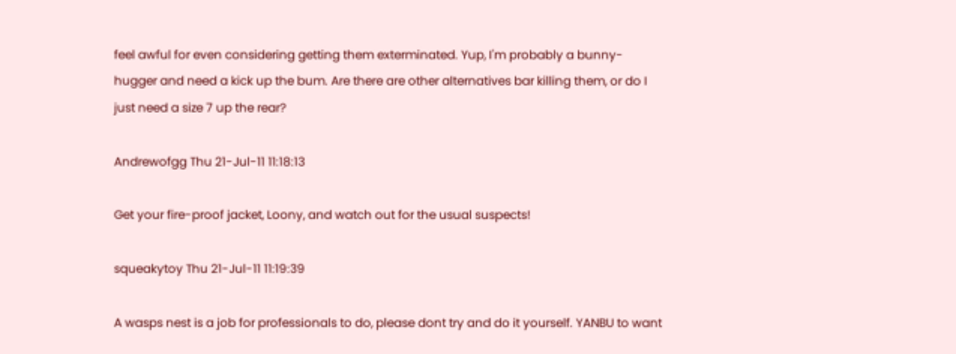feel awful for even considering getting them exterminated. Yup, I'm probably a bunny-hugger and need a kick up the bum. Are there are other alternatives bar killing them, or do I just need a size 7 up the rear?

Andrewofgg Thu 21-Jul-11 11:18:13

Get your fire-proof jacket, Loony, and watch out for the usual suspects!

squeakytoy Thu 21-Jul-11 11:19:39

A wasps nest is a job for professionals to do, please dont try and do it yourself. YANBU to want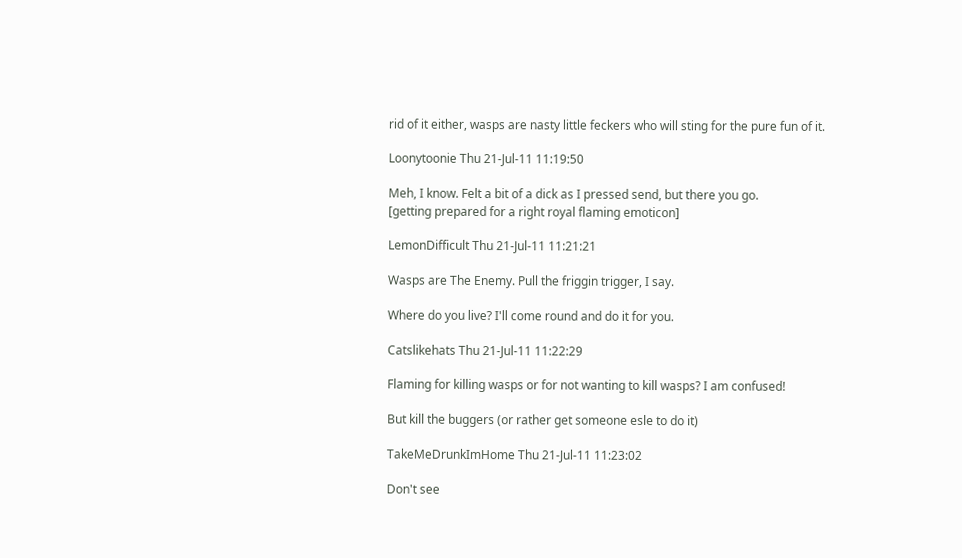rid of it either, wasps are nasty little feckers who will sting for the pure fun of it.

Loonytoonie Thu 21-Jul-11 11:19:50

Meh, I know. Felt a bit of a dick as I pressed send, but there you go.
[getting prepared for a right royal flaming emoticon]

LemonDifficult Thu 21-Jul-11 11:21:21

Wasps are The Enemy. Pull the friggin trigger, I say.

Where do you live? I'll come round and do it for you.

Catslikehats Thu 21-Jul-11 11:22:29

Flaming for killing wasps or for not wanting to kill wasps? I am confused!

But kill the buggers (or rather get someone esle to do it)

TakeMeDrunkImHome Thu 21-Jul-11 11:23:02

Don't see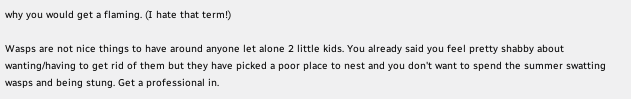why you would get a flaming. (I hate that term!)

Wasps are not nice things to have around anyone let alone 2 little kids. You already said you feel pretty shabby about wanting/having to get rid of them but they have picked a poor place to nest and you don't want to spend the summer swatting wasps and being stung. Get a professional in.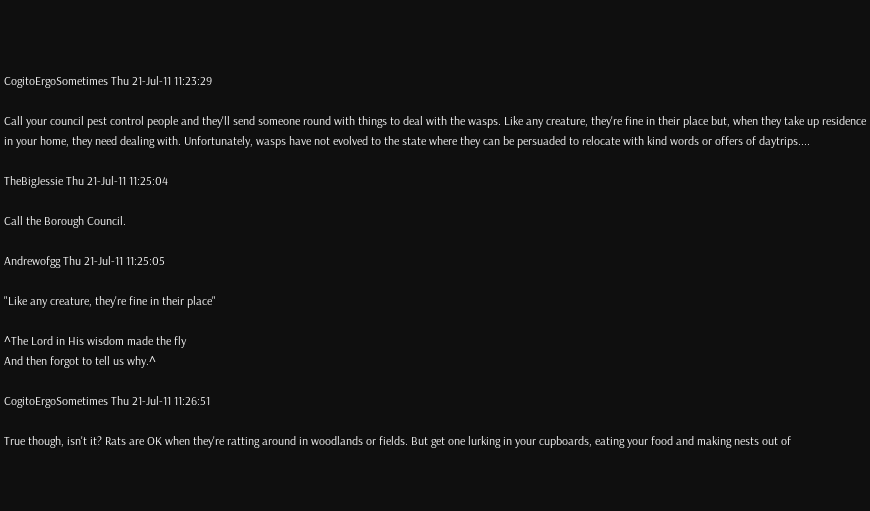CogitoErgoSometimes Thu 21-Jul-11 11:23:29

Call your council pest control people and they'll send someone round with things to deal with the wasps. Like any creature, they're fine in their place but, when they take up residence in your home, they need dealing with. Unfortunately, wasps have not evolved to the state where they can be persuaded to relocate with kind words or offers of daytrips....

TheBigJessie Thu 21-Jul-11 11:25:04

Call the Borough Council.

Andrewofgg Thu 21-Jul-11 11:25:05

"Like any creature, they're fine in their place"

^The Lord in His wisdom made the fly
And then forgot to tell us why.^

CogitoErgoSometimes Thu 21-Jul-11 11:26:51

True though, isn't it? Rats are OK when they're ratting around in woodlands or fields. But get one lurking in your cupboards, eating your food and making nests out of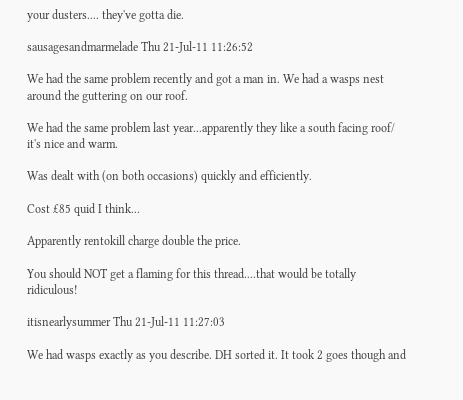your dusters.... they've gotta die.

sausagesandmarmelade Thu 21-Jul-11 11:26:52

We had the same problem recently and got a man in. We had a wasps nest around the guttering on our roof.

We had the same problem last year...apparently they like a south facing roof/ it's nice and warm.

Was dealt with (on both occasions) quickly and efficiently.

Cost £85 quid I think...

Apparently rentokill charge double the price.

You should NOT get a flaming for this thread....that would be totally ridiculous!

itisnearlysummer Thu 21-Jul-11 11:27:03

We had wasps exactly as you describe. DH sorted it. It took 2 goes though and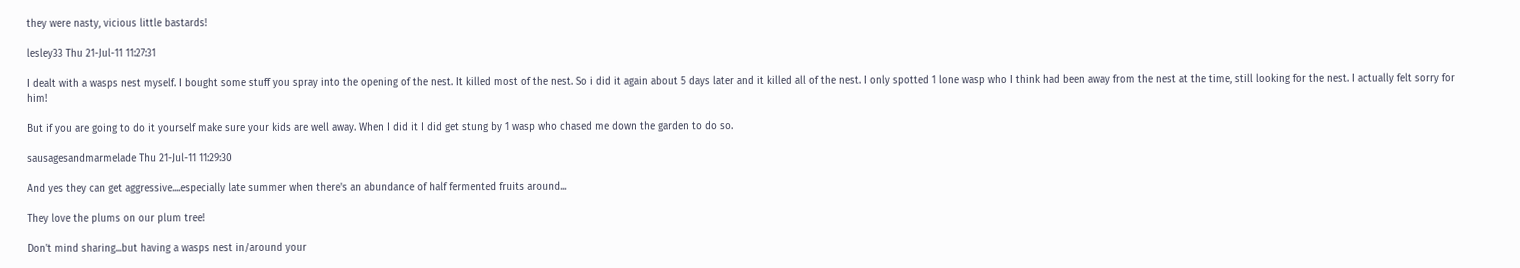they were nasty, vicious little bastards!

lesley33 Thu 21-Jul-11 11:27:31

I dealt with a wasps nest myself. I bought some stuff you spray into the opening of the nest. It killed most of the nest. So i did it again about 5 days later and it killed all of the nest. I only spotted 1 lone wasp who I think had been away from the nest at the time, still looking for the nest. I actually felt sorry for him!

But if you are going to do it yourself make sure your kids are well away. When I did it I did get stung by 1 wasp who chased me down the garden to do so.

sausagesandmarmelade Thu 21-Jul-11 11:29:30

And yes they can get aggressive....especially late summer when there's an abundance of half fermented fruits around...

They love the plums on our plum tree!

Don't mind sharing...but having a wasps nest in/around your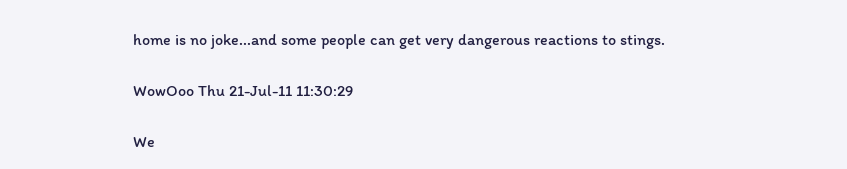home is no joke...and some people can get very dangerous reactions to stings.

WowOoo Thu 21-Jul-11 11:30:29

We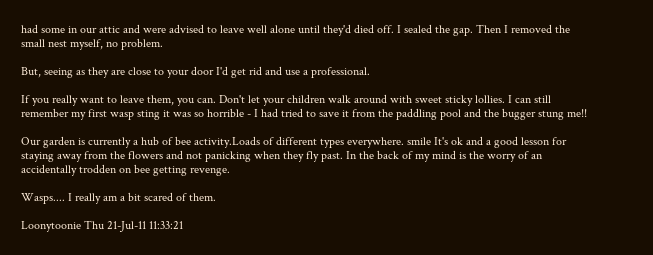had some in our attic and were advised to leave well alone until they'd died off. I sealed the gap. Then I removed the small nest myself, no problem.

But, seeing as they are close to your door I'd get rid and use a professional.

If you really want to leave them, you can. Don't let your children walk around with sweet sticky lollies. I can still remember my first wasp sting it was so horrible - I had tried to save it from the paddling pool and the bugger stung me!!

Our garden is currently a hub of bee activity.Loads of different types everywhere. smile It's ok and a good lesson for staying away from the flowers and not panicking when they fly past. In the back of my mind is the worry of an accidentally trodden on bee getting revenge.

Wasps.... I really am a bit scared of them.

Loonytoonie Thu 21-Jul-11 11:33:21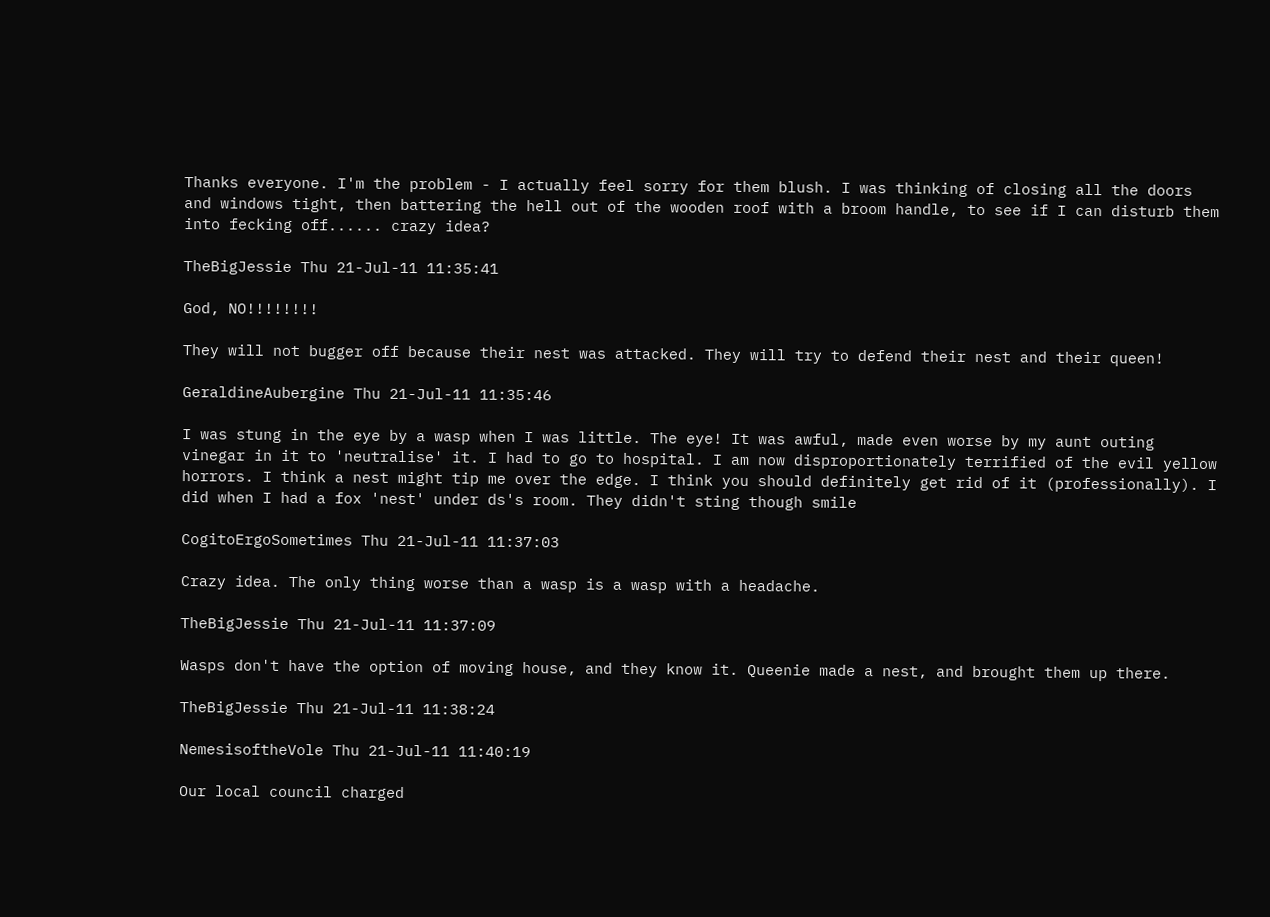Thanks everyone. I'm the problem - I actually feel sorry for them blush. I was thinking of closing all the doors and windows tight, then battering the hell out of the wooden roof with a broom handle, to see if I can disturb them into fecking off...... crazy idea?

TheBigJessie Thu 21-Jul-11 11:35:41

God, NO!!!!!!!!

They will not bugger off because their nest was attacked. They will try to defend their nest and their queen!

GeraldineAubergine Thu 21-Jul-11 11:35:46

I was stung in the eye by a wasp when I was little. The eye! It was awful, made even worse by my aunt outing vinegar in it to 'neutralise' it. I had to go to hospital. I am now disproportionately terrified of the evil yellow horrors. I think a nest might tip me over the edge. I think you should definitely get rid of it (professionally). I did when I had a fox 'nest' under ds's room. They didn't sting though smile

CogitoErgoSometimes Thu 21-Jul-11 11:37:03

Crazy idea. The only thing worse than a wasp is a wasp with a headache.

TheBigJessie Thu 21-Jul-11 11:37:09

Wasps don't have the option of moving house, and they know it. Queenie made a nest, and brought them up there.

TheBigJessie Thu 21-Jul-11 11:38:24

NemesisoftheVole Thu 21-Jul-11 11:40:19

Our local council charged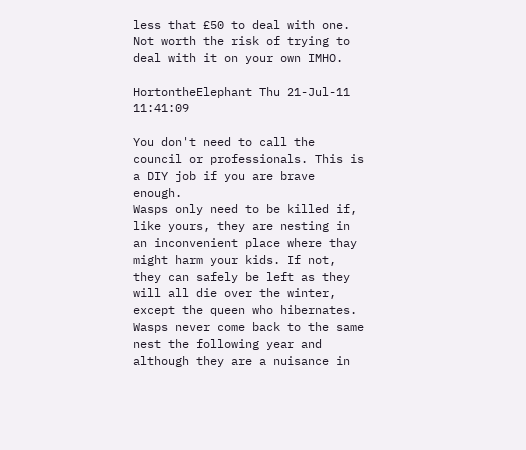less that £50 to deal with one. Not worth the risk of trying to deal with it on your own IMHO.

HortontheElephant Thu 21-Jul-11 11:41:09

You don't need to call the council or professionals. This is a DIY job if you are brave enough.
Wasps only need to be killed if, like yours, they are nesting in an inconvenient place where thay might harm your kids. If not, they can safely be left as they will all die over the winter, except the queen who hibernates. Wasps never come back to the same nest the following year and although they are a nuisance in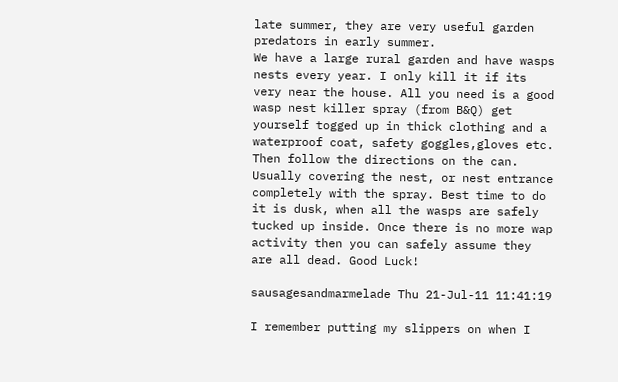late summer, they are very useful garden predators in early summer.
We have a large rural garden and have wasps nests every year. I only kill it if its very near the house. All you need is a good wasp nest killer spray (from B&Q) get yourself togged up in thick clothing and a waterproof coat, safety goggles,gloves etc. Then follow the directions on the can. Usually covering the nest, or nest entrance completely with the spray. Best time to do it is dusk, when all the wasps are safely tucked up inside. Once there is no more wap activity then you can safely assume they are all dead. Good Luck!

sausagesandmarmelade Thu 21-Jul-11 11:41:19

I remember putting my slippers on when I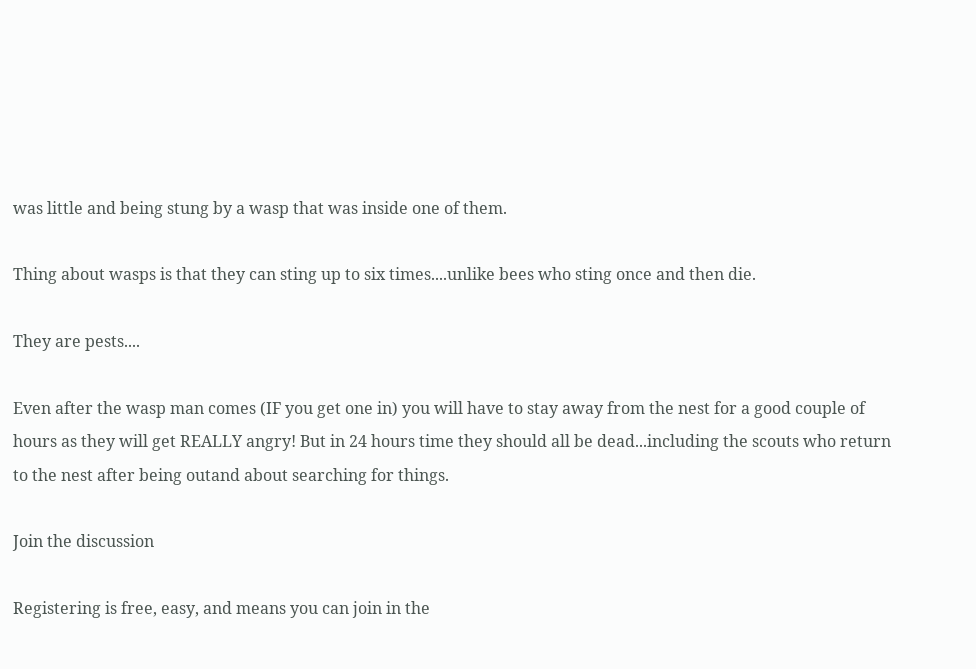was little and being stung by a wasp that was inside one of them.

Thing about wasps is that they can sting up to six times....unlike bees who sting once and then die.

They are pests....

Even after the wasp man comes (IF you get one in) you will have to stay away from the nest for a good couple of hours as they will get REALLY angry! But in 24 hours time they should all be dead...including the scouts who return to the nest after being outand about searching for things.

Join the discussion

Registering is free, easy, and means you can join in the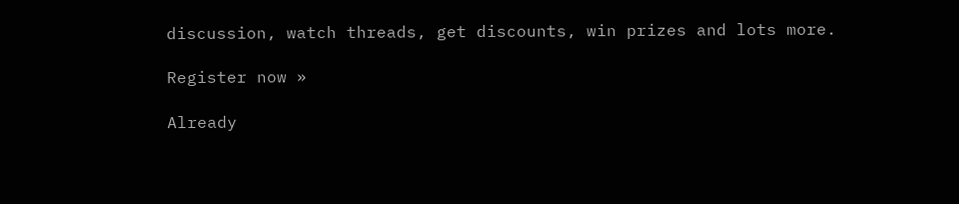discussion, watch threads, get discounts, win prizes and lots more.

Register now »

Already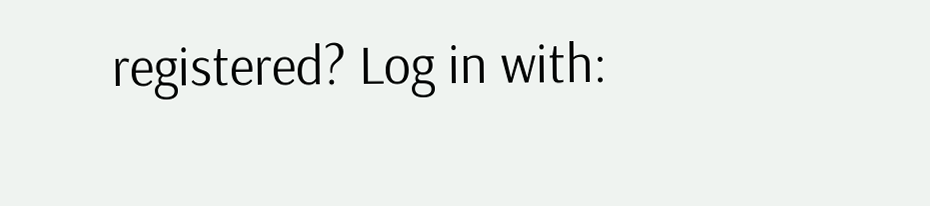registered? Log in with: